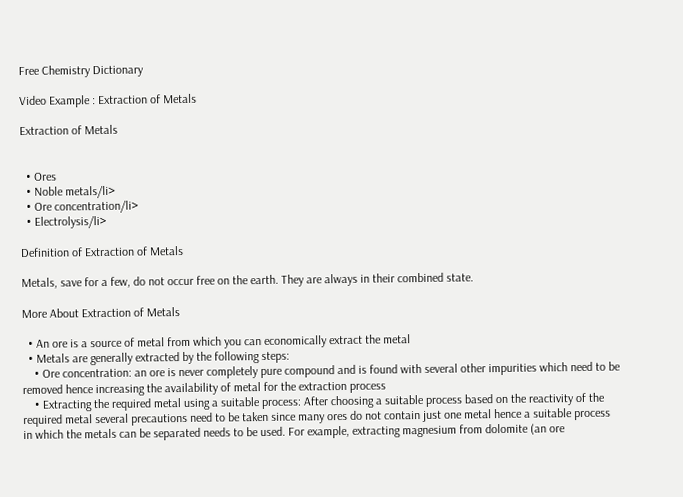Free Chemistry Dictionary

Video Example : Extraction of Metals

Extraction of Metals


  • Ores
  • Noble metals/li>
  • Ore concentration/li>
  • Electrolysis/li>

Definition of Extraction of Metals

Metals, save for a few, do not occur free on the earth. They are always in their combined state.

More About Extraction of Metals

  • An ore is a source of metal from which you can economically extract the metal
  • Metals are generally extracted by the following steps:
    • Ore concentration: an ore is never completely pure compound and is found with several other impurities which need to be removed hence increasing the availability of metal for the extraction process
    • Extracting the required metal using a suitable process: After choosing a suitable process based on the reactivity of the required metal several precautions need to be taken since many ores do not contain just one metal hence a suitable process in which the metals can be separated needs to be used. For example, extracting magnesium from dolomite (an ore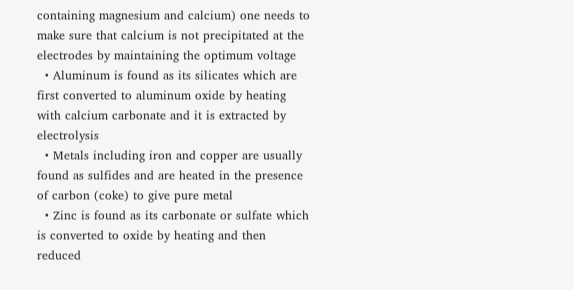containing magnesium and calcium) one needs to make sure that calcium is not precipitated at the electrodes by maintaining the optimum voltage
  • Aluminum is found as its silicates which are first converted to aluminum oxide by heating with calcium carbonate and it is extracted by electrolysis
  • Metals including iron and copper are usually found as sulfides and are heated in the presence of carbon (coke) to give pure metal
  • Zinc is found as its carbonate or sulfate which is converted to oxide by heating and then reduced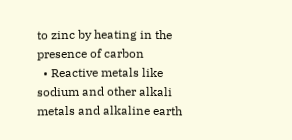to zinc by heating in the presence of carbon
  • Reactive metals like sodium and other alkali metals and alkaline earth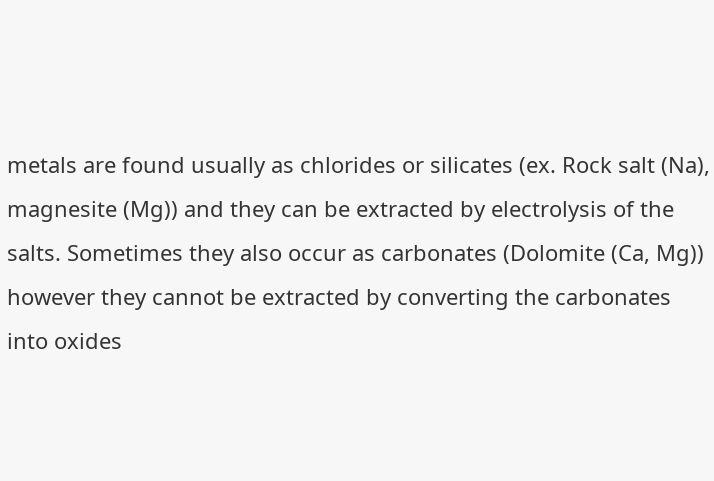metals are found usually as chlorides or silicates (ex. Rock salt (Na), magnesite (Mg)) and they can be extracted by electrolysis of the salts. Sometimes they also occur as carbonates (Dolomite (Ca, Mg)) however they cannot be extracted by converting the carbonates into oxides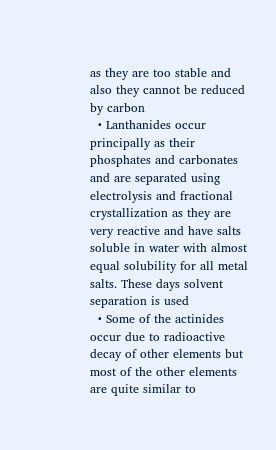as they are too stable and also they cannot be reduced by carbon
  • Lanthanides occur principally as their phosphates and carbonates and are separated using electrolysis and fractional crystallization as they are very reactive and have salts soluble in water with almost equal solubility for all metal salts. These days solvent separation is used
  • Some of the actinides occur due to radioactive decay of other elements but most of the other elements are quite similar to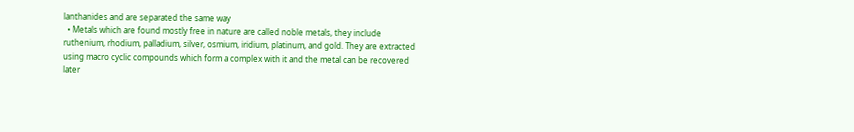lanthanides and are separated the same way
  • Metals which are found mostly free in nature are called noble metals, they include ruthenium, rhodium, palladium, silver, osmium, iridium, platinum, and gold. They are extracted using macro cyclic compounds which form a complex with it and the metal can be recovered later